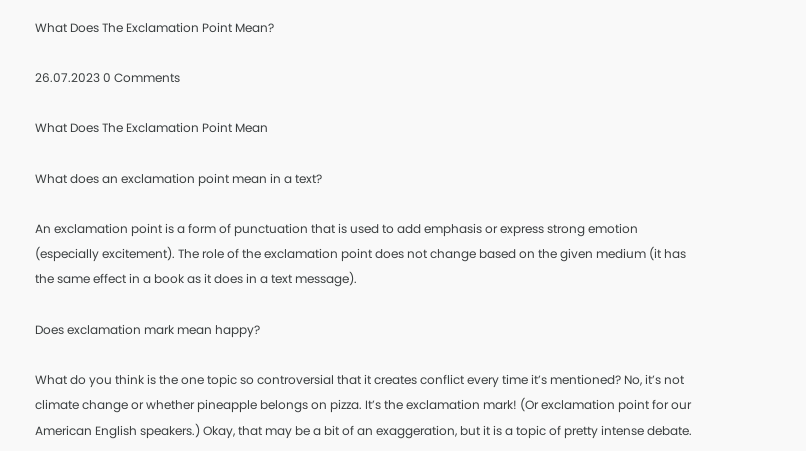What Does The Exclamation Point Mean?

26.07.2023 0 Comments

What Does The Exclamation Point Mean

What does an exclamation point mean in a text?

An exclamation point is a form of punctuation that is used to add emphasis or express strong emotion (especially excitement). The role of the exclamation point does not change based on the given medium (it has the same effect in a book as it does in a text message).

Does exclamation mark mean happy?

What do you think is the one topic so controversial that it creates conflict every time it’s mentioned? No, it’s not climate change or whether pineapple belongs on pizza. It’s the exclamation mark! (Or exclamation point for our American English speakers.) Okay, that may be a bit of an exaggeration, but it is a topic of pretty intense debate.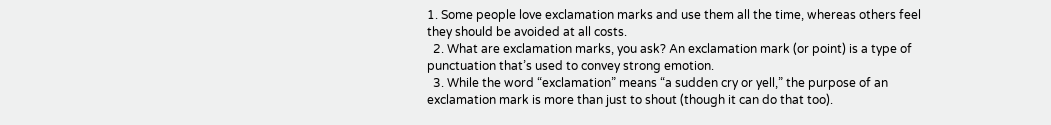1. Some people love exclamation marks and use them all the time, whereas others feel they should be avoided at all costs.
  2. What are exclamation marks, you ask? An exclamation mark (or point) is a type of punctuation that’s used to convey strong emotion.
  3. While the word “exclamation” means “a sudden cry or yell,” the purpose of an exclamation mark is more than just to shout (though it can do that too).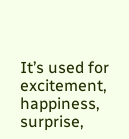It’s used for excitement, happiness, surprise,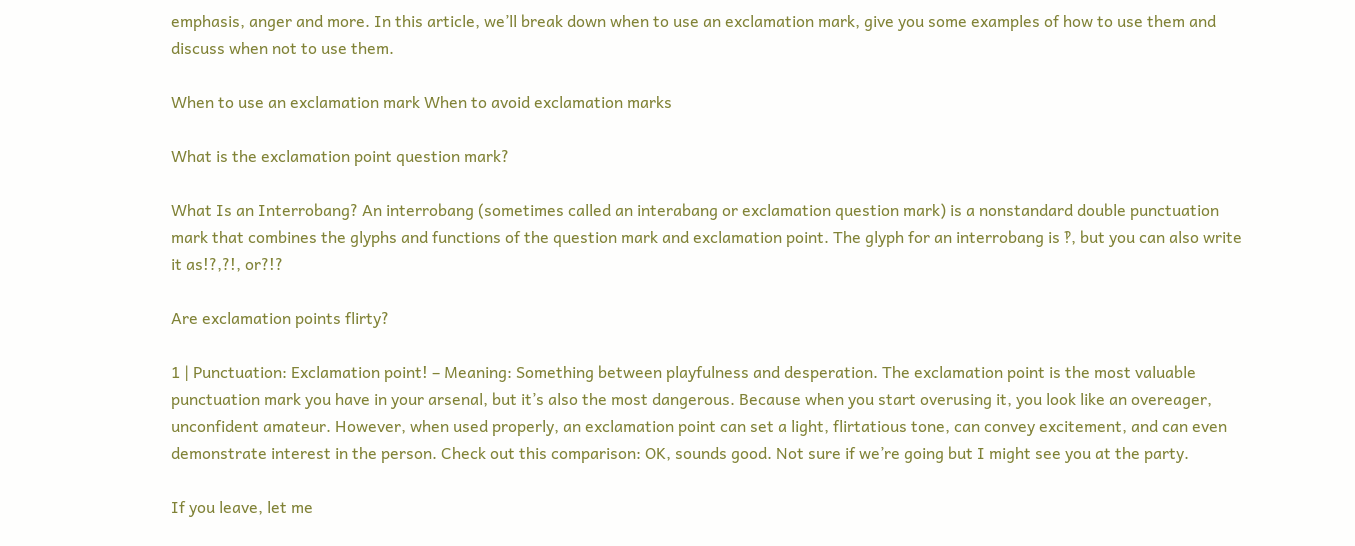emphasis, anger and more. In this article, we’ll break down when to use an exclamation mark, give you some examples of how to use them and discuss when not to use them.

When to use an exclamation mark When to avoid exclamation marks

What is the exclamation point question mark?

What Is an Interrobang? An interrobang (sometimes called an interabang or exclamation question mark) is a nonstandard double punctuation mark that combines the glyphs and functions of the question mark and exclamation point. The glyph for an interrobang is ‽, but you can also write it as!?,?!, or?!?

Are exclamation points flirty?

1 | Punctuation: Exclamation point! – Meaning: Something between playfulness and desperation. The exclamation point is the most valuable punctuation mark you have in your arsenal, but it’s also the most dangerous. Because when you start overusing it, you look like an overeager, unconfident amateur. However, when used properly, an exclamation point can set a light, flirtatious tone, can convey excitement, and can even demonstrate interest in the person. Check out this comparison: OK, sounds good. Not sure if we’re going but I might see you at the party.

If you leave, let me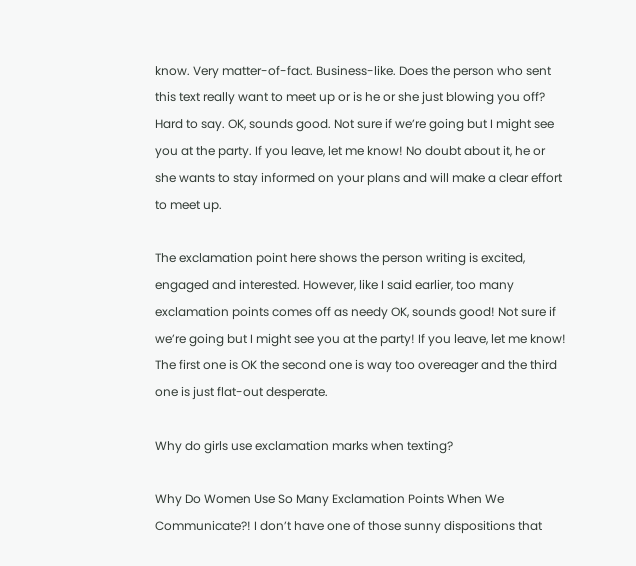know. Very matter-of-fact. Business-like. Does the person who sent this text really want to meet up or is he or she just blowing you off? Hard to say. OK, sounds good. Not sure if we’re going but I might see you at the party. If you leave, let me know! No doubt about it, he or she wants to stay informed on your plans and will make a clear effort to meet up.

The exclamation point here shows the person writing is excited, engaged and interested. However, like I said earlier, too many exclamation points comes off as needy OK, sounds good! Not sure if we’re going but I might see you at the party! If you leave, let me know! The first one is OK the second one is way too overeager and the third one is just flat-out desperate.

Why do girls use exclamation marks when texting?

Why Do Women Use So Many Exclamation Points When We Communicate?! I don’t have one of those sunny dispositions that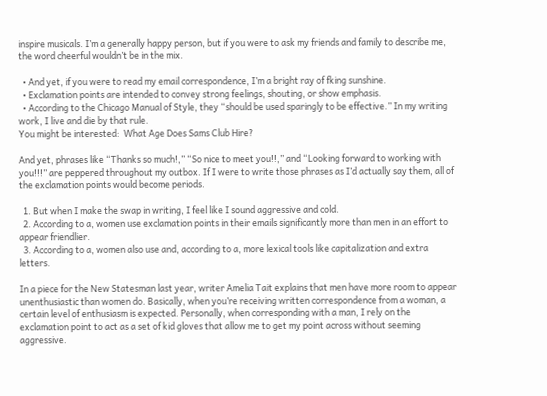inspire musicals. I’m a generally happy person, but if you were to ask my friends and family to describe me, the word cheerful wouldn’t be in the mix.

  • And yet, if you were to read my email correspondence, I’m a bright ray of fking sunshine.
  • Exclamation points are intended to convey strong feelings, shouting, or show emphasis.
  • According to the Chicago Manual of Style, they “should be used sparingly to be effective.” In my writing work, I live and die by that rule.
You might be interested:  What Age Does Sams Club Hire?

And yet, phrases like “Thanks so much!,” “So nice to meet you!!,” and “Looking forward to working with you!!!” are peppered throughout my outbox. If I were to write those phrases as I’d actually say them, all of the exclamation points would become periods.

  1. But when I make the swap in writing, I feel like I sound aggressive and cold.
  2. According to a, women use exclamation points in their emails significantly more than men in an effort to appear friendlier.
  3. According to a, women also use and, according to a, more lexical tools like capitalization and extra letters.

In a piece for the New Statesman last year, writer Amelia Tait explains that men have more room to appear unenthusiastic than women do. Basically, when you’re receiving written correspondence from a woman, a certain level of enthusiasm is expected. Personally, when corresponding with a man, I rely on the exclamation point to act as a set of kid gloves that allow me to get my point across without seeming aggressive.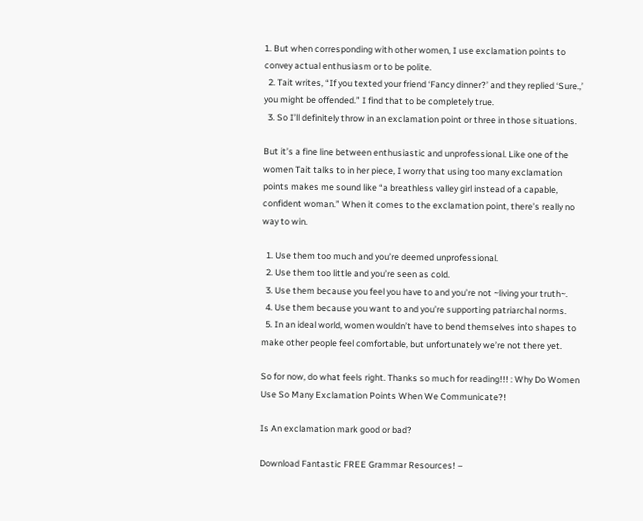1. But when corresponding with other women, I use exclamation points to convey actual enthusiasm or to be polite.
  2. Tait writes, “If you texted your friend ‘Fancy dinner?’ and they replied ‘Sure.,’ you might be offended.” I find that to be completely true.
  3. So I’ll definitely throw in an exclamation point or three in those situations.

But it’s a fine line between enthusiastic and unprofessional. Like one of the women Tait talks to in her piece, I worry that using too many exclamation points makes me sound like “a breathless valley girl instead of a capable, confident woman.” When it comes to the exclamation point, there’s really no way to win.

  1. Use them too much and you’re deemed unprofessional.
  2. Use them too little and you’re seen as cold.
  3. Use them because you feel you have to and you’re not ~living your truth~.
  4. Use them because you want to and you’re supporting patriarchal norms.
  5. In an ideal world, women wouldn’t have to bend themselves into shapes to make other people feel comfortable, but unfortunately we’re not there yet.

So for now, do what feels right. Thanks so much for reading!!! : Why Do Women Use So Many Exclamation Points When We Communicate?!

Is An exclamation mark good or bad?

Download Fantastic FREE Grammar Resources! –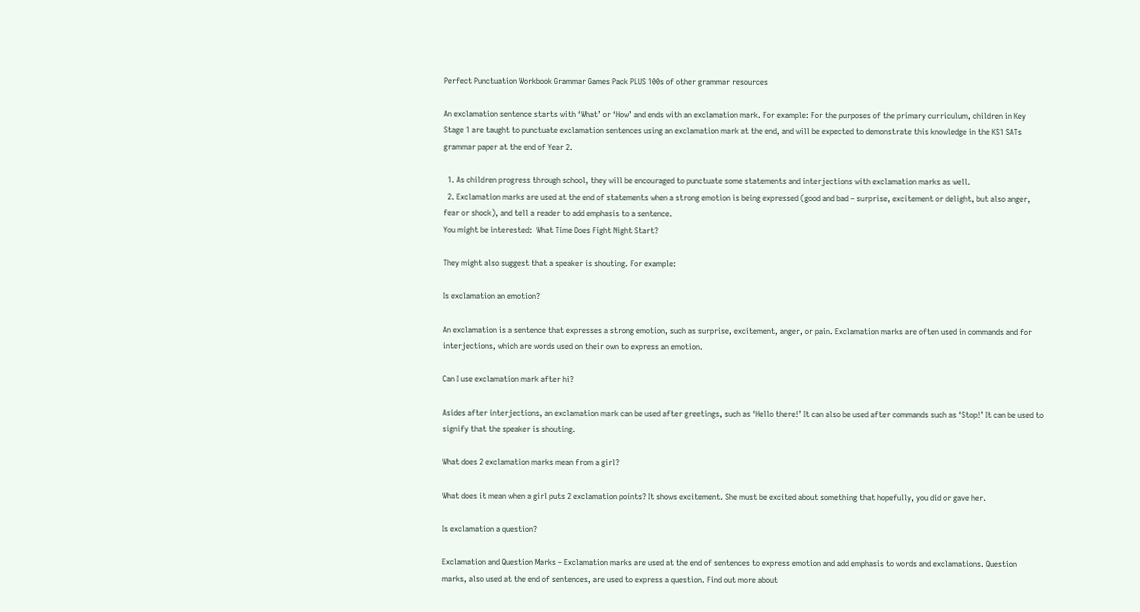Perfect Punctuation Workbook Grammar Games Pack PLUS 100s of other grammar resources

An exclamation sentence starts with ‘What’ or ‘How’ and ends with an exclamation mark. For example: For the purposes of the primary curriculum, children in Key Stage 1 are taught to punctuate exclamation sentences using an exclamation mark at the end, and will be expected to demonstrate this knowledge in the KS1 SATs grammar paper at the end of Year 2.

  1. As children progress through school, they will be encouraged to punctuate some statements and interjections with exclamation marks as well.
  2. Exclamation marks are used at the end of statements when a strong emotion is being expressed (good and bad – surprise, excitement or delight, but also anger, fear or shock), and tell a reader to add emphasis to a sentence.
You might be interested:  What Time Does Fight Night Start?

They might also suggest that a speaker is shouting. For example:

Is exclamation an emotion?

An exclamation is a sentence that expresses a strong emotion, such as surprise, excitement, anger, or pain. Exclamation marks are often used in commands and for interjections, which are words used on their own to express an emotion.

Can I use exclamation mark after hi?

Asides after interjections, an exclamation mark can be used after greetings, such as ‘Hello there!’ It can also be used after commands such as ‘Stop!’ It can be used to signify that the speaker is shouting.

What does 2 exclamation marks mean from a girl?

What does it mean when a girl puts 2 exclamation points? It shows excitement. She must be excited about something that hopefully, you did or gave her.

Is exclamation a question?

Exclamation and Question Marks – Exclamation marks are used at the end of sentences to express emotion and add emphasis to words and exclamations. Question marks, also used at the end of sentences, are used to express a question. Find out more about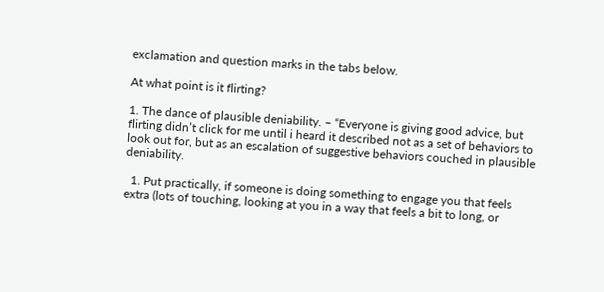exclamation and question marks in the tabs below.

At what point is it flirting?

1. The dance of plausible deniability. – “Everyone is giving good advice, but flirting didn’t click for me until i heard it described not as a set of behaviors to look out for, but as an escalation of suggestive behaviors couched in plausible deniability.

  1. Put practically, if someone is doing something to engage you that feels extra (lots of touching, looking at you in a way that feels a bit to long, or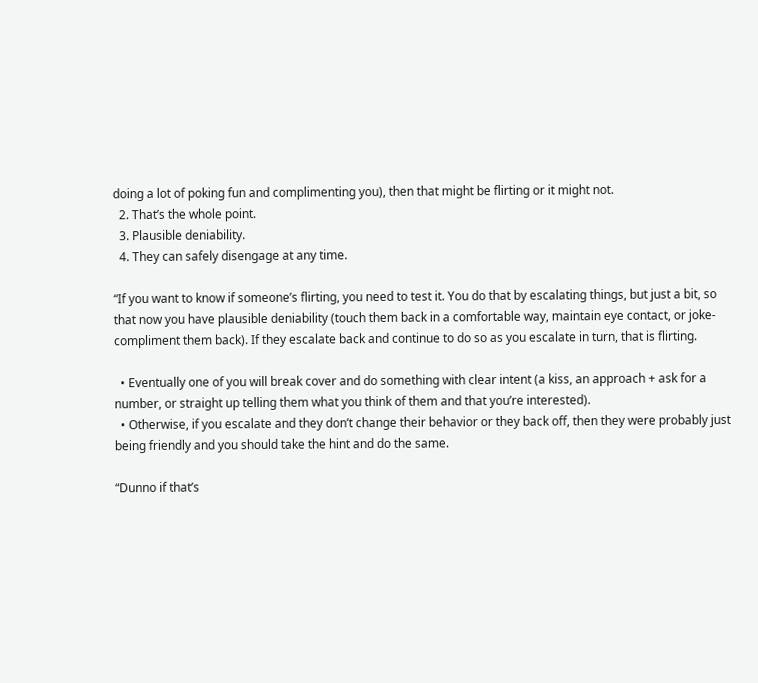doing a lot of poking fun and complimenting you), then that might be flirting or it might not.
  2. That’s the whole point.
  3. Plausible deniability.
  4. They can safely disengage at any time.

“If you want to know if someone’s flirting, you need to test it. You do that by escalating things, but just a bit, so that now you have plausible deniability (touch them back in a comfortable way, maintain eye contact, or joke-compliment them back). If they escalate back and continue to do so as you escalate in turn, that is flirting.

  • Eventually one of you will break cover and do something with clear intent (a kiss, an approach + ask for a number, or straight up telling them what you think of them and that you’re interested).
  • Otherwise, if you escalate and they don’t change their behavior or they back off, then they were probably just being friendly and you should take the hint and do the same.

“Dunno if that’s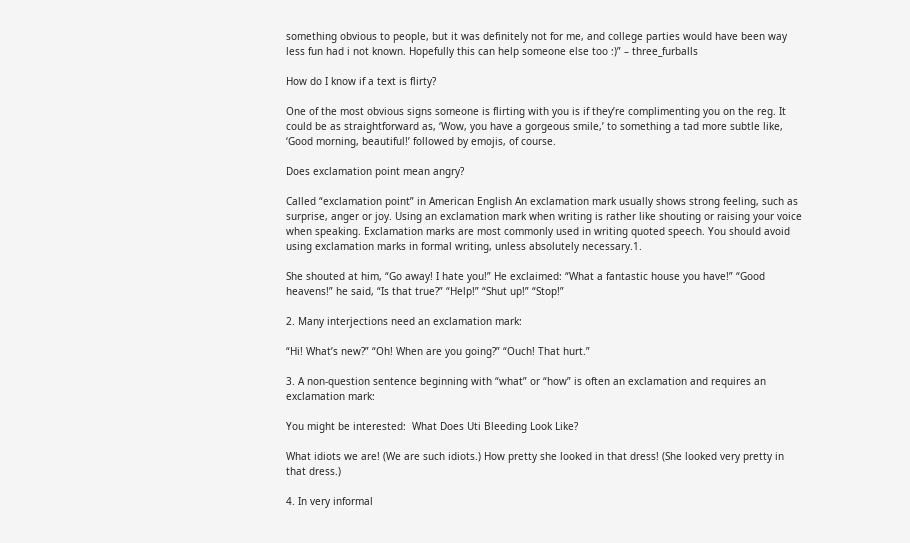something obvious to people, but it was definitely not for me, and college parties would have been way less fun had i not known. Hopefully this can help someone else too :)” – three_furballs

How do I know if a text is flirty?

One of the most obvious signs someone is flirting with you is if they’re complimenting you on the reg. It could be as straightforward as, ‘Wow, you have a gorgeous smile,’ to something a tad more subtle like, ‘Good morning, beautiful!’ followed by emojis, of course.

Does exclamation point mean angry?

Called “exclamation point” in American English An exclamation mark usually shows strong feeling, such as surprise, anger or joy. Using an exclamation mark when writing is rather like shouting or raising your voice when speaking. Exclamation marks are most commonly used in writing quoted speech. You should avoid using exclamation marks in formal writing, unless absolutely necessary.1.

She shouted at him, “Go away! I hate you!” He exclaimed: “What a fantastic house you have!” “Good heavens!” he said, “Is that true?” “Help!” “Shut up!” “Stop!”

2. Many interjections need an exclamation mark:

“Hi! What’s new?” “Oh! When are you going?” “Ouch! That hurt.”

3. A non-question sentence beginning with “what” or “how” is often an exclamation and requires an exclamation mark:

You might be interested:  What Does Uti Bleeding Look Like?

What idiots we are! (We are such idiots.) How pretty she looked in that dress! (She looked very pretty in that dress.)

4. In very informal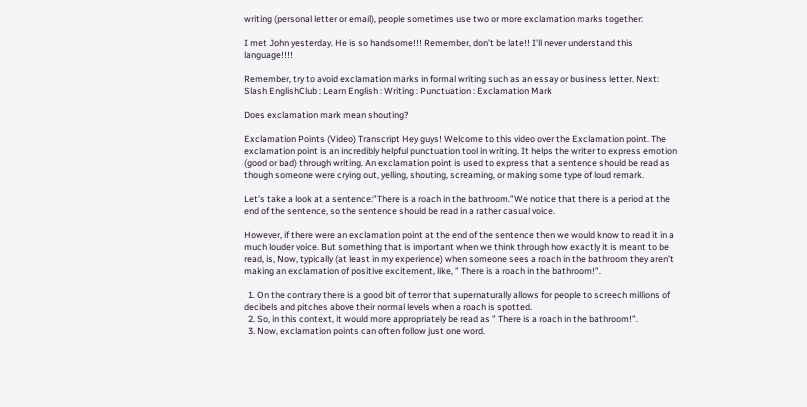writing (personal letter or email), people sometimes use two or more exclamation marks together:

I met John yesterday. He is so handsome!!! Remember, don’t be late!! I’ll never understand this language!!!!

Remember, try to avoid exclamation marks in formal writing such as an essay or business letter. Next: Slash EnglishClub : Learn English : Writing : Punctuation : Exclamation Mark

Does exclamation mark mean shouting?

Exclamation Points (Video) Transcript Hey guys! Welcome to this video over the Exclamation point. The exclamation point is an incredibly helpful punctuation tool in writing. It helps the writer to express emotion (good or bad) through writing. An exclamation point is used to express that a sentence should be read as though someone were crying out, yelling, shouting, screaming, or making some type of loud remark.

Let’s take a look at a sentence:”There is a roach in the bathroom.”We notice that there is a period at the end of the sentence, so the sentence should be read in a rather casual voice.

However, if there were an exclamation point at the end of the sentence then we would know to read it in a much louder voice. But something that is important when we think through how exactly it is meant to be read, is, Now, typically (at least in my experience) when someone sees a roach in the bathroom they aren’t making an exclamation of positive excitement, like, ” There is a roach in the bathroom!”.

  1. On the contrary there is a good bit of terror that supernaturally allows for people to screech millions of decibels and pitches above their normal levels when a roach is spotted.
  2. So, in this context, it would more appropriately be read as ” There is a roach in the bathroom!”.
  3. Now, exclamation points can often follow just one word.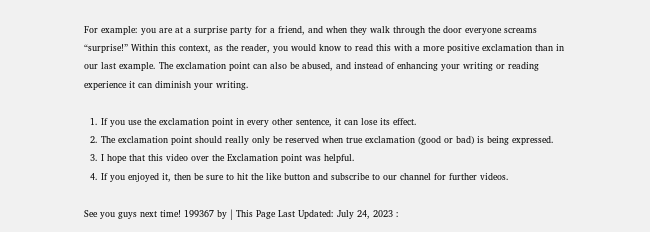For example: you are at a surprise party for a friend, and when they walk through the door everyone screams “surprise!” Within this context, as the reader, you would know to read this with a more positive exclamation than in our last example. The exclamation point can also be abused, and instead of enhancing your writing or reading experience it can diminish your writing.

  1. If you use the exclamation point in every other sentence, it can lose its effect.
  2. The exclamation point should really only be reserved when true exclamation (good or bad) is being expressed.
  3. I hope that this video over the Exclamation point was helpful.
  4. If you enjoyed it, then be sure to hit the like button and subscribe to our channel for further videos.

See you guys next time! 199367 by | This Page Last Updated: July 24, 2023 :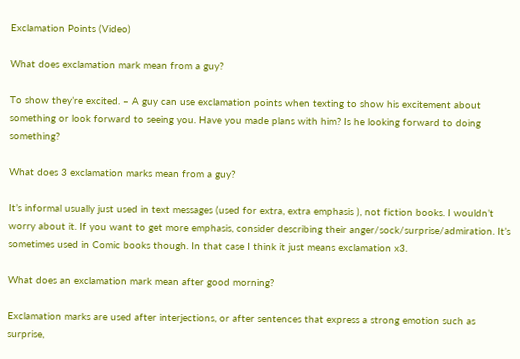Exclamation Points (Video)

What does exclamation mark mean from a guy?

To show they’re excited. – A guy can use exclamation points when texting to show his excitement about something or look forward to seeing you. Have you made plans with him? Is he looking forward to doing something?

What does 3 exclamation marks mean from a guy?

It’s informal usually just used in text messages (used for extra, extra emphasis ), not fiction books. I wouldn’t worry about it. If you want to get more emphasis, consider describing their anger/sock/surprise/admiration. It’s sometimes used in Comic books though. In that case I think it just means exclamation x3.

What does an exclamation mark mean after good morning?

Exclamation marks are used after interjections, or after sentences that express a strong emotion such as surprise,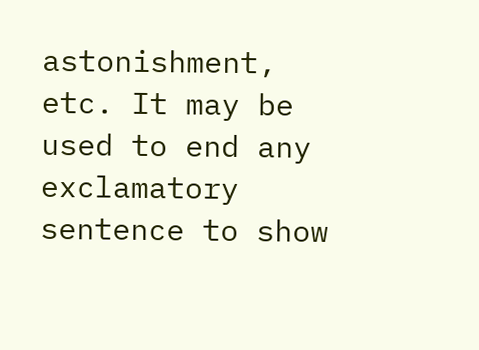astonishment, etc. It may be used to end any exclamatory sentence to show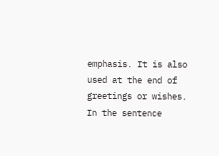emphasis. It is also used at the end of greetings or wishes. In the sentence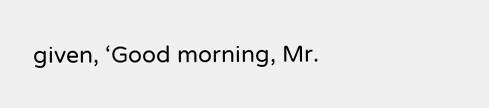given, ‘Good morning, Mr.